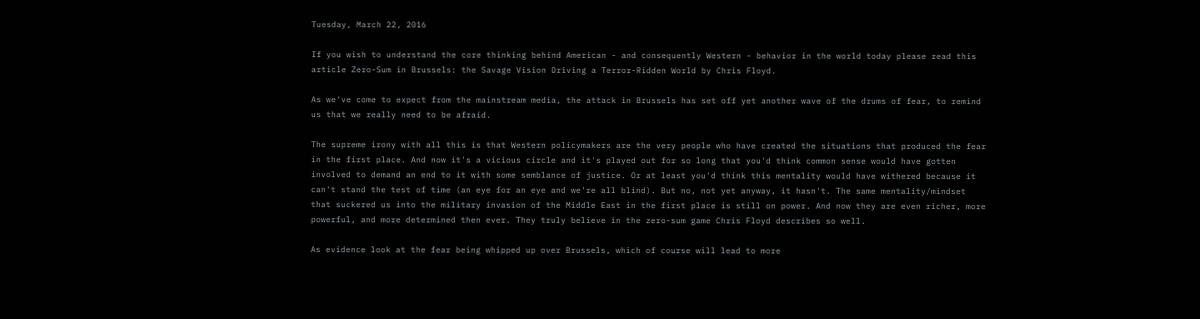Tuesday, March 22, 2016

If you wish to understand the core thinking behind American - and consequently Western - behavior in the world today please read this article Zero-Sum in Brussels: the Savage Vision Driving a Terror-Ridden World by Chris Floyd.

As we've come to expect from the mainstream media, the attack in Brussels has set off yet another wave of the drums of fear, to remind us that we really need to be afraid.

The supreme irony with all this is that Western policymakers are the very people who have created the situations that produced the fear in the first place. And now it's a vicious circle and it's played out for so long that you'd think common sense would have gotten involved to demand an end to it with some semblance of justice. Or at least you'd think this mentality would have withered because it can't stand the test of time (an eye for an eye and we're all blind). But no, not yet anyway, it hasn't. The same mentality/mindset that suckered us into the military invasion of the Middle East in the first place is still on power. And now they are even richer, more powerful, and more determined then ever. They truly believe in the zero-sum game Chris Floyd describes so well.

As evidence look at the fear being whipped up over Brussels, which of course will lead to more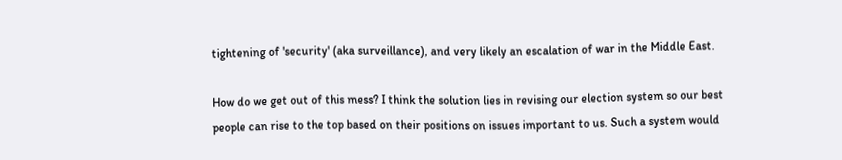tightening of 'security' (aka surveillance), and very likely an escalation of war in the Middle East.

How do we get out of this mess? I think the solution lies in revising our election system so our best people can rise to the top based on their positions on issues important to us. Such a system would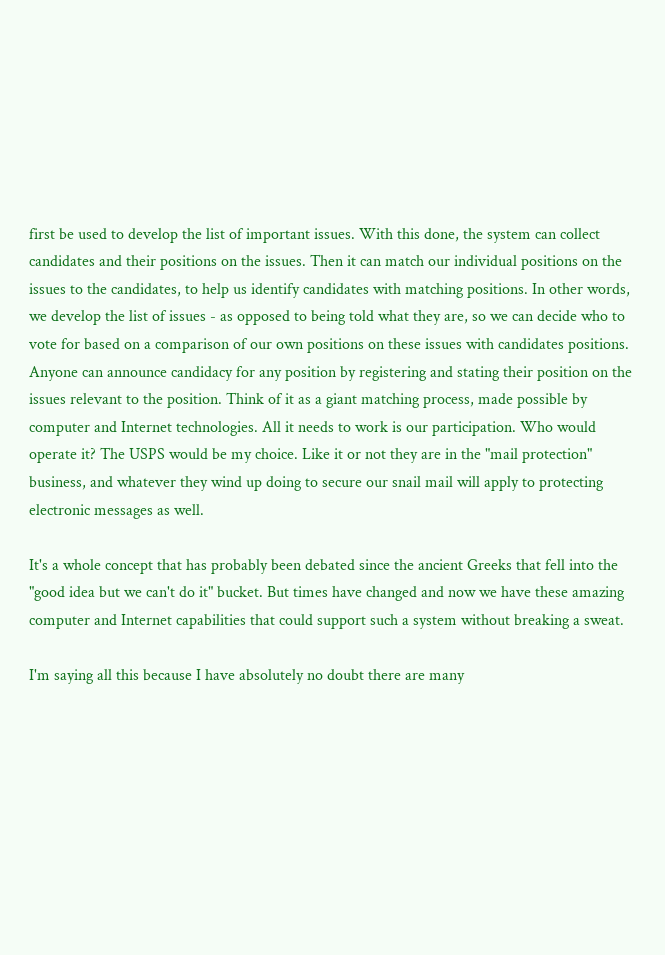first be used to develop the list of important issues. With this done, the system can collect candidates and their positions on the issues. Then it can match our individual positions on the issues to the candidates, to help us identify candidates with matching positions. In other words, we develop the list of issues - as opposed to being told what they are, so we can decide who to vote for based on a comparison of our own positions on these issues with candidates positions. Anyone can announce candidacy for any position by registering and stating their position on the issues relevant to the position. Think of it as a giant matching process, made possible by computer and Internet technologies. All it needs to work is our participation. Who would operate it? The USPS would be my choice. Like it or not they are in the "mail protection" business, and whatever they wind up doing to secure our snail mail will apply to protecting electronic messages as well.

It's a whole concept that has probably been debated since the ancient Greeks that fell into the "good idea but we can't do it" bucket. But times have changed and now we have these amazing computer and Internet capabilities that could support such a system without breaking a sweat.

I'm saying all this because I have absolutely no doubt there are many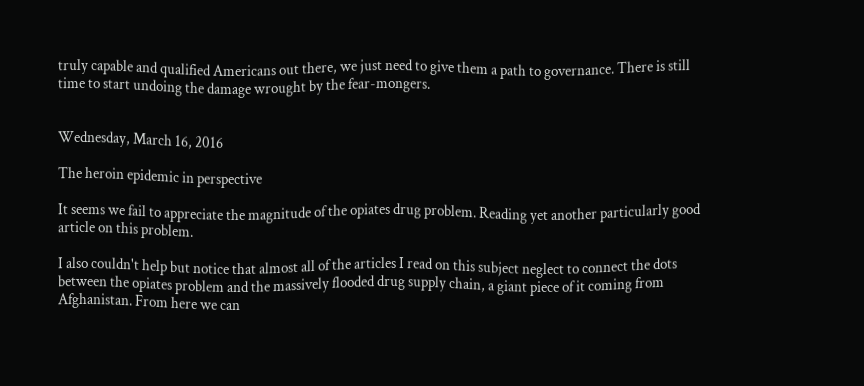truly capable and qualified Americans out there, we just need to give them a path to governance. There is still time to start undoing the damage wrought by the fear-mongers.


Wednesday, March 16, 2016

The heroin epidemic in perspective

It seems we fail to appreciate the magnitude of the opiates drug problem. Reading yet another particularly good article on this problem.

I also couldn't help but notice that almost all of the articles I read on this subject neglect to connect the dots between the opiates problem and the massively flooded drug supply chain, a giant piece of it coming from Afghanistan. From here we can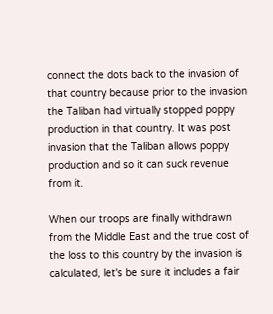connect the dots back to the invasion of that country because prior to the invasion the Taliban had virtually stopped poppy production in that country. It was post invasion that the Taliban allows poppy production and so it can suck revenue from it.

When our troops are finally withdrawn from the Middle East and the true cost of the loss to this country by the invasion is calculated, let's be sure it includes a fair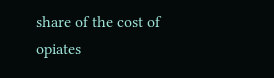share of the cost of opiates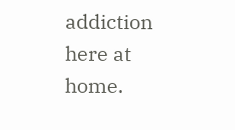addiction here at home.